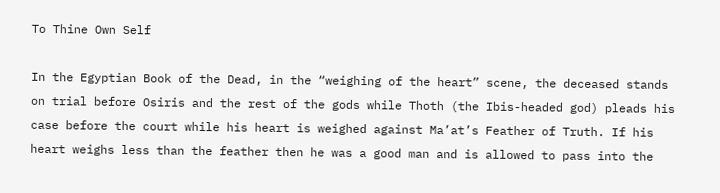To Thine Own Self

In the Egyptian Book of the Dead, in the “weighing of the heart” scene, the deceased stands on trial before Osiris and the rest of the gods while Thoth (the Ibis-headed god) pleads his case before the court while his heart is weighed against Ma’at’s Feather of Truth. If his heart weighs less than the feather then he was a good man and is allowed to pass into the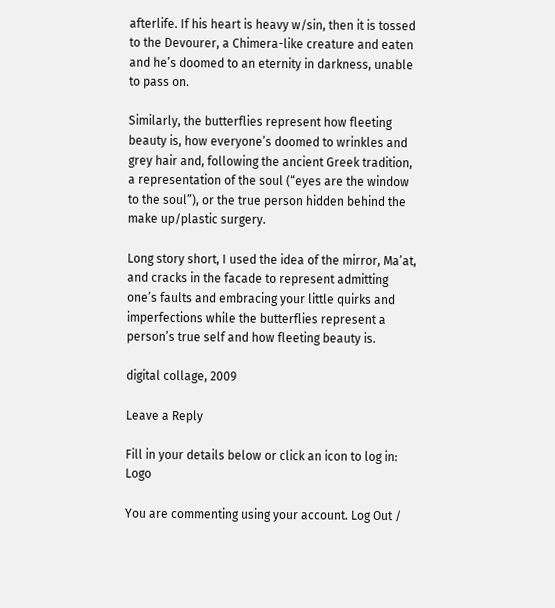afterlife. If his heart is heavy w/sin, then it is tossed to the Devourer, a Chimera-like creature and eaten and he’s doomed to an eternity in darkness, unable to pass on.

Similarly, the butterflies represent how fleeting beauty is, how everyone’s doomed to wrinkles and grey hair and, following the ancient Greek tradition, a representation of the soul (“eyes are the window to the soul”), or the true person hidden behind the make up/plastic surgery.

Long story short, I used the idea of the mirror, Ma’at, and cracks in the facade to represent admitting one’s faults and embracing your little quirks and imperfections while the butterflies represent a person’s true self and how fleeting beauty is.

digital collage, 2009

Leave a Reply

Fill in your details below or click an icon to log in: Logo

You are commenting using your account. Log Out /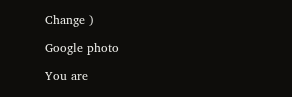Change )

Google photo

You are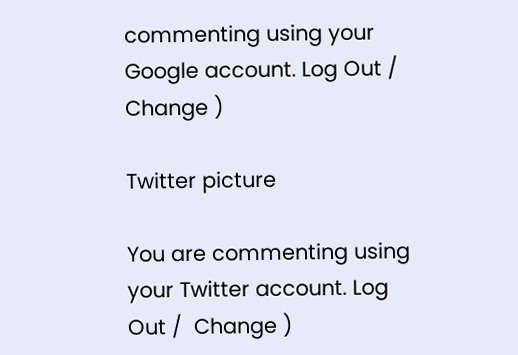commenting using your Google account. Log Out /  Change )

Twitter picture

You are commenting using your Twitter account. Log Out /  Change )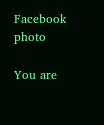Facebook photo

You are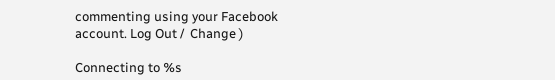commenting using your Facebook account. Log Out /  Change )

Connecting to %s